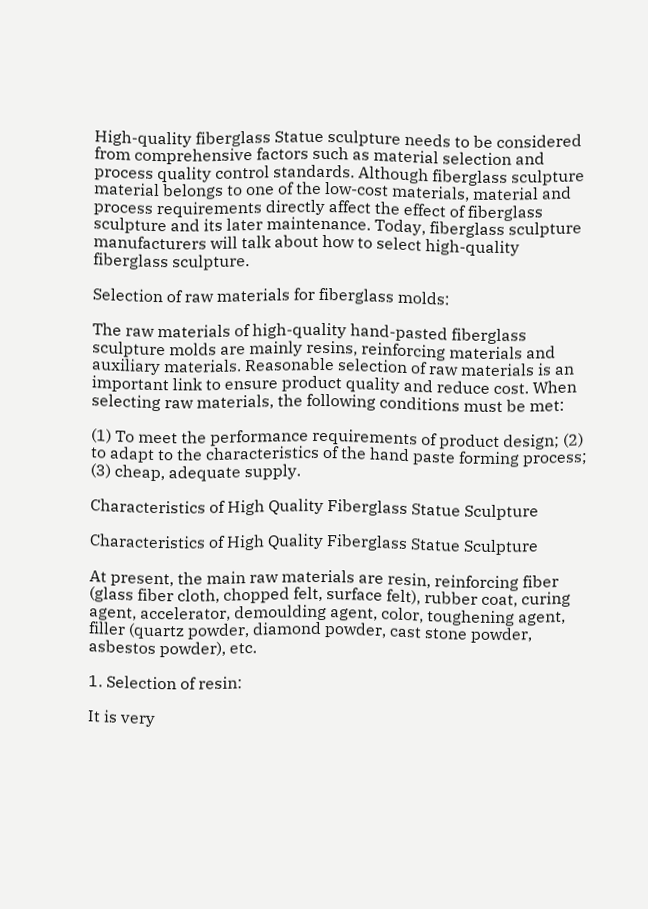High-quality fiberglass Statue sculpture needs to be considered from comprehensive factors such as material selection and process quality control standards. Although fiberglass sculpture material belongs to one of the low-cost materials, material and process requirements directly affect the effect of fiberglass sculpture and its later maintenance. Today, fiberglass sculpture manufacturers will talk about how to select high-quality fiberglass sculpture.

Selection of raw materials for fiberglass molds:

The raw materials of high-quality hand-pasted fiberglass sculpture molds are mainly resins, reinforcing materials and auxiliary materials. Reasonable selection of raw materials is an important link to ensure product quality and reduce cost. When selecting raw materials, the following conditions must be met:

(1) To meet the performance requirements of product design; (2) to adapt to the characteristics of the hand paste forming process; (3) cheap, adequate supply.

Characteristics of High Quality Fiberglass Statue Sculpture

Characteristics of High Quality Fiberglass Statue Sculpture

At present, the main raw materials are resin, reinforcing fiber (glass fiber cloth, chopped felt, surface felt), rubber coat, curing agent, accelerator, demoulding agent, color, toughening agent, filler (quartz powder, diamond powder, cast stone powder, asbestos powder), etc.

1. Selection of resin:

It is very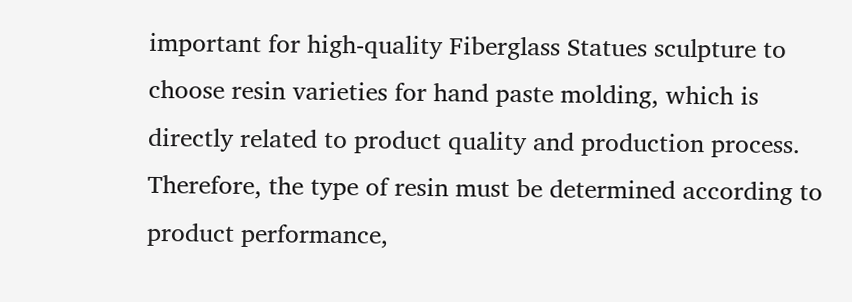important for high-quality Fiberglass Statues sculpture to choose resin varieties for hand paste molding, which is directly related to product quality and production process. Therefore, the type of resin must be determined according to product performance,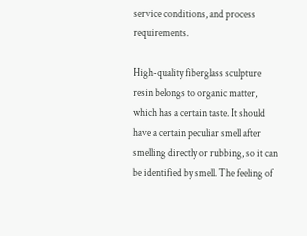service conditions, and process requirements.

High-quality fiberglass sculpture resin belongs to organic matter, which has a certain taste. It should have a certain peculiar smell after smelling directly or rubbing, so it can be identified by smell. The feeling of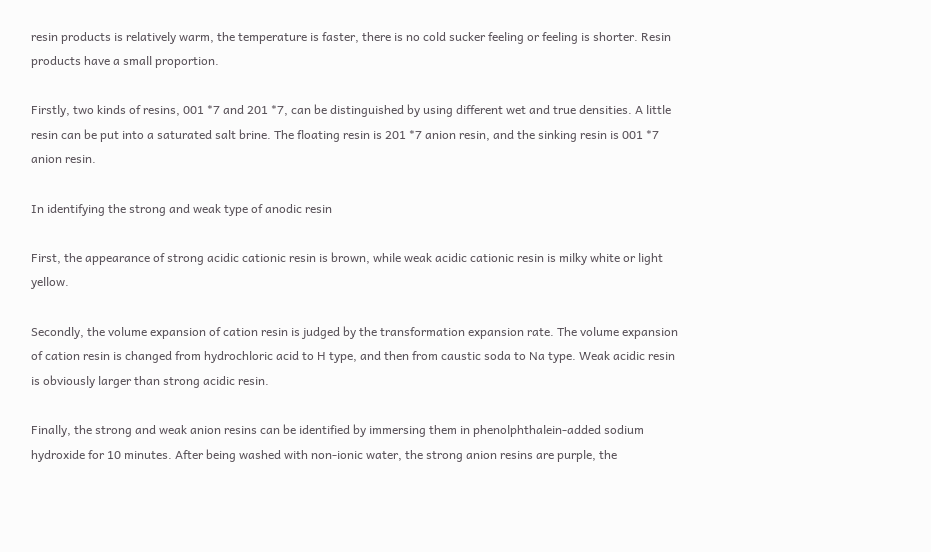resin products is relatively warm, the temperature is faster, there is no cold sucker feeling or feeling is shorter. Resin products have a small proportion.

Firstly, two kinds of resins, 001 *7 and 201 *7, can be distinguished by using different wet and true densities. A little resin can be put into a saturated salt brine. The floating resin is 201 *7 anion resin, and the sinking resin is 001 *7 anion resin.

In identifying the strong and weak type of anodic resin

First, the appearance of strong acidic cationic resin is brown, while weak acidic cationic resin is milky white or light yellow.

Secondly, the volume expansion of cation resin is judged by the transformation expansion rate. The volume expansion of cation resin is changed from hydrochloric acid to H type, and then from caustic soda to Na type. Weak acidic resin is obviously larger than strong acidic resin.

Finally, the strong and weak anion resins can be identified by immersing them in phenolphthalein-added sodium hydroxide for 10 minutes. After being washed with non-ionic water, the strong anion resins are purple, the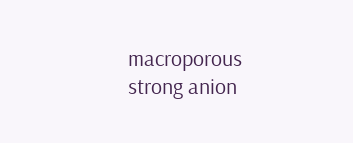macroporous strong anion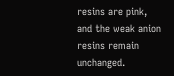resins are pink, and the weak anion resins remain unchanged.